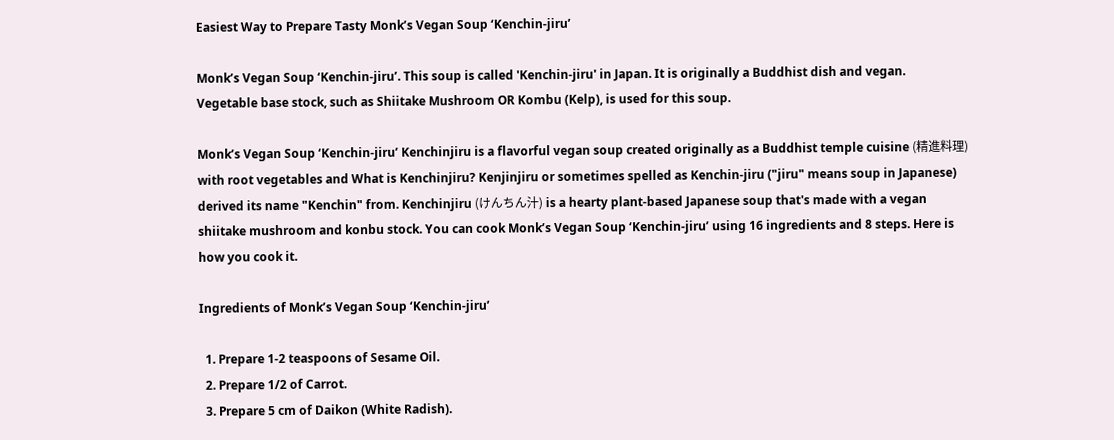Easiest Way to Prepare Tasty Monk’s Vegan Soup ‘Kenchin-jiru’

Monk’s Vegan Soup ‘Kenchin-jiru’. This soup is called 'Kenchin-jiru' in Japan. It is originally a Buddhist dish and vegan. Vegetable base stock, such as Shiitake Mushroom OR Kombu (Kelp), is used for this soup.

Monk’s Vegan Soup ‘Kenchin-jiru’ Kenchinjiru is a flavorful vegan soup created originally as a Buddhist temple cuisine (精進料理) with root vegetables and What is Kenchinjiru? Kenjinjiru or sometimes spelled as Kenchin-jiru ("jiru" means soup in Japanese) derived its name "Kenchin" from. Kenchinjiru (けんちん汁) is a hearty plant-based Japanese soup that's made with a vegan shiitake mushroom and konbu stock. You can cook Monk’s Vegan Soup ‘Kenchin-jiru’ using 16 ingredients and 8 steps. Here is how you cook it.

Ingredients of Monk’s Vegan Soup ‘Kenchin-jiru’

  1. Prepare 1-2 teaspoons of Sesame Oil.
  2. Prepare 1/2 of Carrot.
  3. Prepare 5 cm of Daikon (White Radish).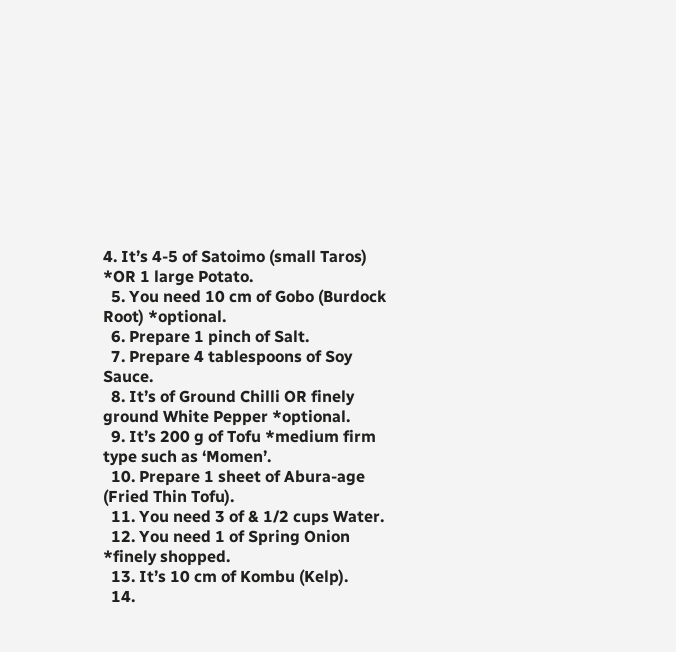4. It’s 4-5 of Satoimo (small Taros) *OR 1 large Potato.
  5. You need 10 cm of Gobo (Burdock Root) *optional.
  6. Prepare 1 pinch of Salt.
  7. Prepare 4 tablespoons of Soy Sauce.
  8. It’s of Ground Chilli OR finely ground White Pepper *optional.
  9. It’s 200 g of Tofu *medium firm type such as ‘Momen’.
  10. Prepare 1 sheet of Abura-age (Fried Thin Tofu).
  11. You need 3 of & 1/2 cups Water.
  12. You need 1 of Spring Onion *finely shopped.
  13. It’s 10 cm of Kombu (Kelp).
  14.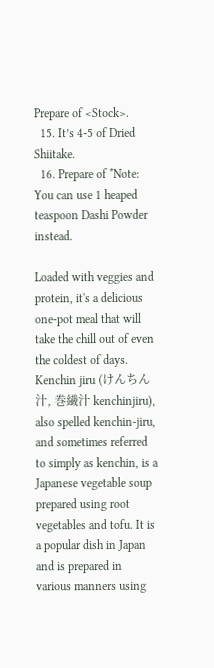Prepare of <Stock>.
  15. It’s 4-5 of Dried Shiitake.
  16. Prepare of *Note: You can use 1 heaped teaspoon Dashi Powder instead.

Loaded with veggies and protein, it's a delicious one-pot meal that will take the chill out of even the coldest of days. Kenchin jiru (けんちん汁, 巻繊汁 kenchinjiru), also spelled kenchin-jiru, and sometimes referred to simply as kenchin, is a Japanese vegetable soup prepared using root vegetables and tofu. It is a popular dish in Japan and is prepared in various manners using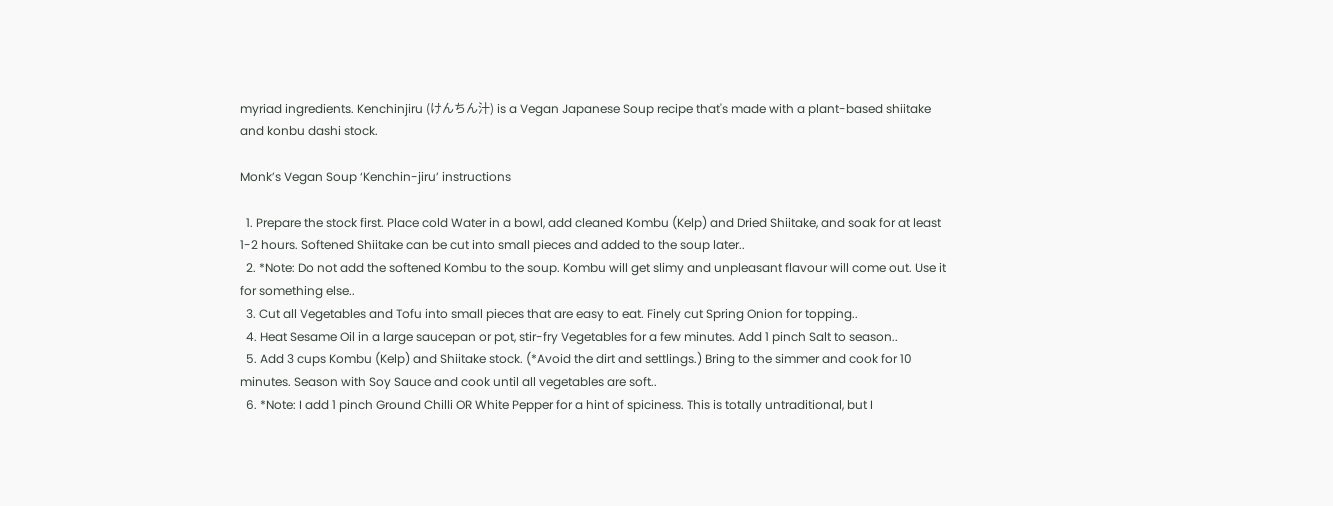myriad ingredients. Kenchinjiru (けんちん汁) is a Vegan Japanese Soup recipe that's made with a plant-based shiitake and konbu dashi stock.

Monk’s Vegan Soup ‘Kenchin-jiru’ instructions

  1. Prepare the stock first. Place cold Water in a bowl, add cleaned Kombu (Kelp) and Dried Shiitake, and soak for at least 1-2 hours. Softened Shiitake can be cut into small pieces and added to the soup later..
  2. *Note: Do not add the softened Kombu to the soup. Kombu will get slimy and unpleasant flavour will come out. Use it for something else..
  3. Cut all Vegetables and Tofu into small pieces that are easy to eat. Finely cut Spring Onion for topping..
  4. Heat Sesame Oil in a large saucepan or pot, stir-fry Vegetables for a few minutes. Add 1 pinch Salt to season..
  5. Add 3 cups Kombu (Kelp) and Shiitake stock. (*Avoid the dirt and settlings.) Bring to the simmer and cook for 10 minutes. Season with Soy Sauce and cook until all vegetables are soft..
  6. *Note: I add 1 pinch Ground Chilli OR White Pepper for a hint of spiciness. This is totally untraditional, but I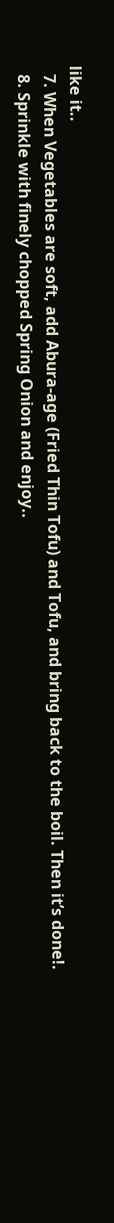like it..
  7. When Vegetables are soft, add Abura-age (Fried Thin Tofu) and Tofu, and bring back to the boil. Then it’s done!.
  8. Sprinkle with finely chopped Spring Onion and enjoy..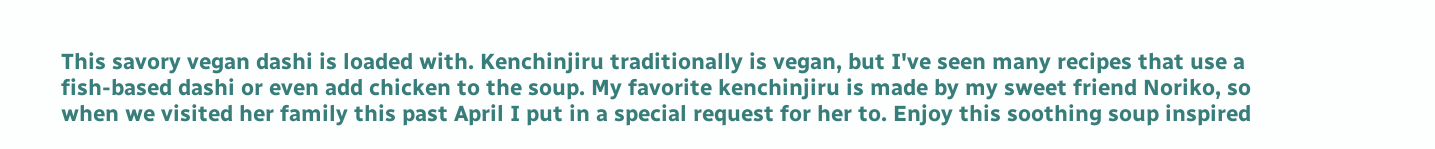This savory vegan dashi is loaded with. Kenchinjiru traditionally is vegan, but I've seen many recipes that use a fish-based dashi or even add chicken to the soup. My favorite kenchinjiru is made by my sweet friend Noriko, so when we visited her family this past April I put in a special request for her to. Enjoy this soothing soup inspired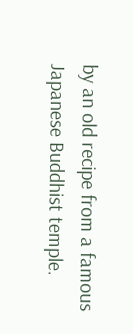by an old recipe from a famous Japanese Buddhist temple.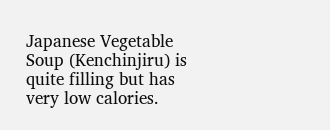Japanese Vegetable Soup (Kenchinjiru) is quite filling but has very low calories.